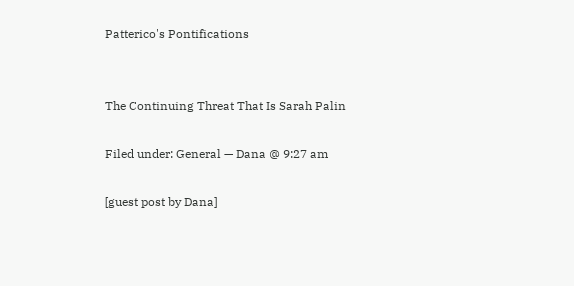Patterico's Pontifications


The Continuing Threat That Is Sarah Palin

Filed under: General — Dana @ 9:27 am

[guest post by Dana]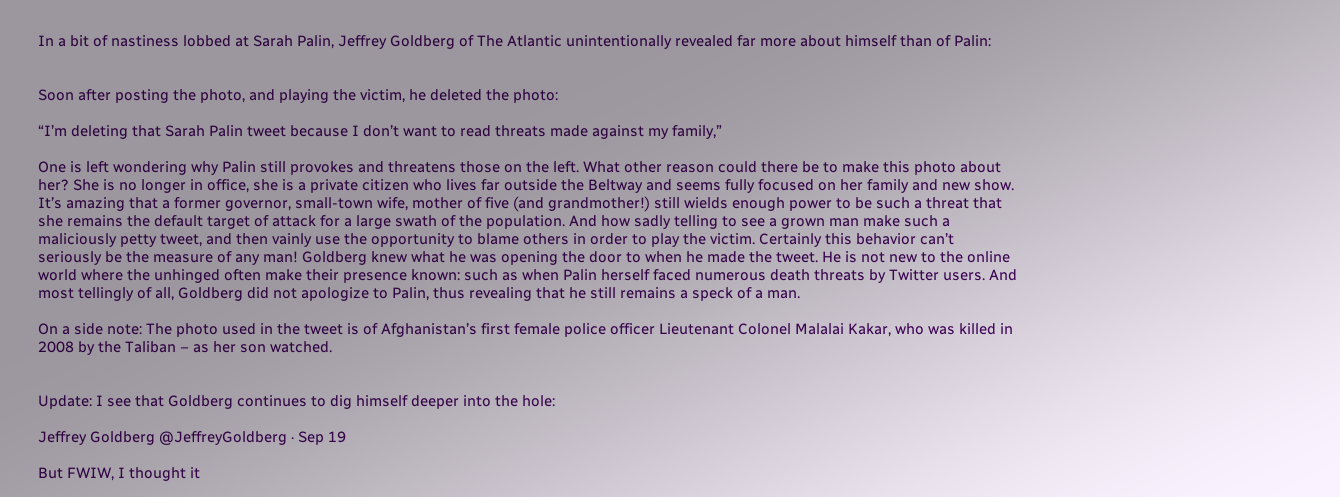In a bit of nastiness lobbed at Sarah Palin, Jeffrey Goldberg of The Atlantic unintentionally revealed far more about himself than of Palin:


Soon after posting the photo, and playing the victim, he deleted the photo:

“I’m deleting that Sarah Palin tweet because I don’t want to read threats made against my family,”

One is left wondering why Palin still provokes and threatens those on the left. What other reason could there be to make this photo about her? She is no longer in office, she is a private citizen who lives far outside the Beltway and seems fully focused on her family and new show. It’s amazing that a former governor, small-town wife, mother of five (and grandmother!) still wields enough power to be such a threat that she remains the default target of attack for a large swath of the population. And how sadly telling to see a grown man make such a maliciously petty tweet, and then vainly use the opportunity to blame others in order to play the victim. Certainly this behavior can’t seriously be the measure of any man! Goldberg knew what he was opening the door to when he made the tweet. He is not new to the online world where the unhinged often make their presence known: such as when Palin herself faced numerous death threats by Twitter users. And most tellingly of all, Goldberg did not apologize to Palin, thus revealing that he still remains a speck of a man.

On a side note: The photo used in the tweet is of Afghanistan’s first female police officer Lieutenant Colonel Malalai Kakar, who was killed in 2008 by the Taliban – as her son watched.


Update: I see that Goldberg continues to dig himself deeper into the hole:

Jeffrey Goldberg @JeffreyGoldberg · Sep 19

But FWIW, I thought it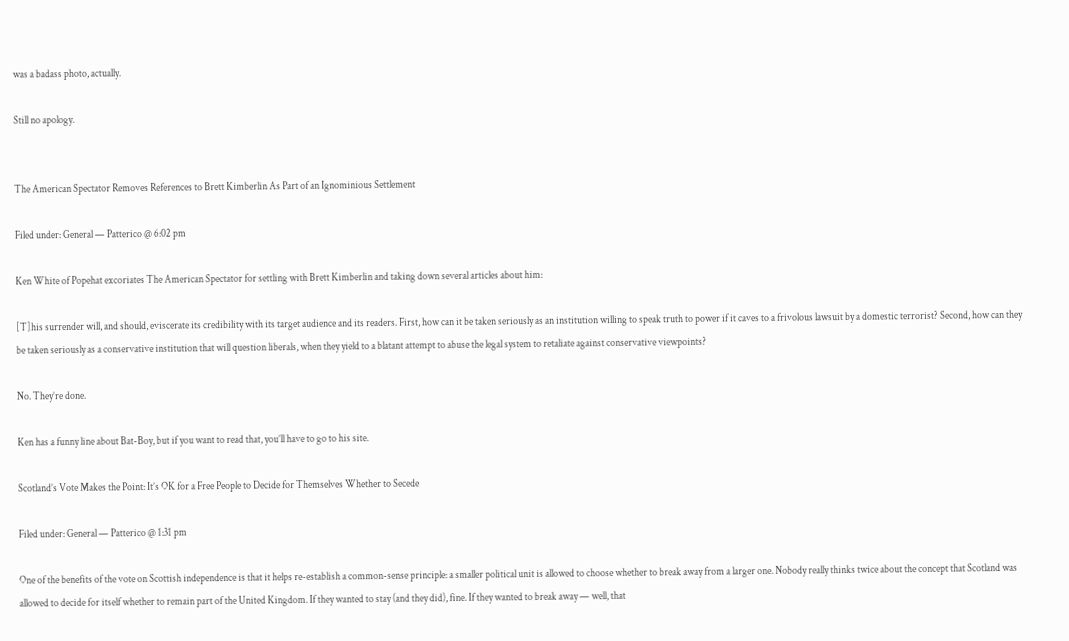was a badass photo, actually.

Still no apology.


The American Spectator Removes References to Brett Kimberlin As Part of an Ignominious Settlement

Filed under: General — Patterico @ 6:02 pm

Ken White of Popehat excoriates The American Spectator for settling with Brett Kimberlin and taking down several articles about him:

[T]his surrender will, and should, eviscerate its credibility with its target audience and its readers. First, how can it be taken seriously as an institution willing to speak truth to power if it caves to a frivolous lawsuit by a domestic terrorist? Second, how can they be taken seriously as a conservative institution that will question liberals, when they yield to a blatant attempt to abuse the legal system to retaliate against conservative viewpoints?

No. They’re done.

Ken has a funny line about Bat-Boy, but if you want to read that, you’ll have to go to his site.

Scotland’s Vote Makes the Point: It’s OK for a Free People to Decide for Themselves Whether to Secede

Filed under: General — Patterico @ 1:31 pm

One of the benefits of the vote on Scottish independence is that it helps re-establish a common-sense principle: a smaller political unit is allowed to choose whether to break away from a larger one. Nobody really thinks twice about the concept that Scotland was allowed to decide for itself whether to remain part of the United Kingdom. If they wanted to stay (and they did), fine. If they wanted to break away — well, that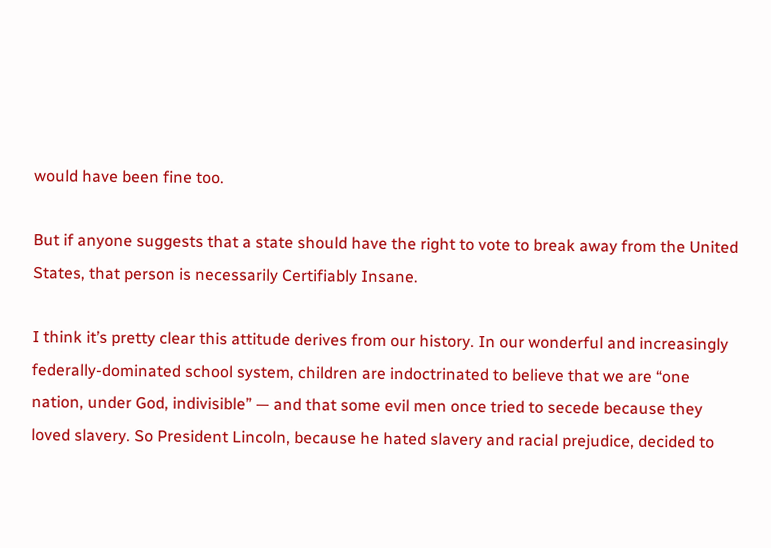would have been fine too.

But if anyone suggests that a state should have the right to vote to break away from the United States, that person is necessarily Certifiably Insane.

I think it’s pretty clear this attitude derives from our history. In our wonderful and increasingly federally-dominated school system, children are indoctrinated to believe that we are “one nation, under God, indivisible” — and that some evil men once tried to secede because they loved slavery. So President Lincoln, because he hated slavery and racial prejudice, decided to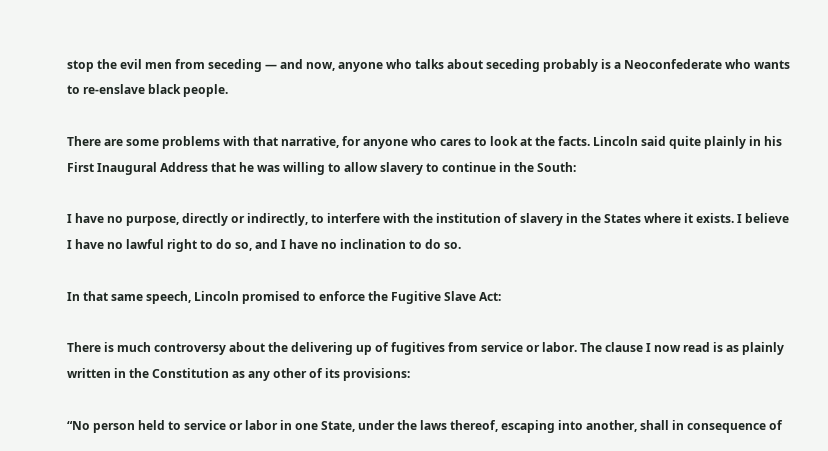stop the evil men from seceding — and now, anyone who talks about seceding probably is a Neoconfederate who wants to re-enslave black people.

There are some problems with that narrative, for anyone who cares to look at the facts. Lincoln said quite plainly in his First Inaugural Address that he was willing to allow slavery to continue in the South:

I have no purpose, directly or indirectly, to interfere with the institution of slavery in the States where it exists. I believe I have no lawful right to do so, and I have no inclination to do so.

In that same speech, Lincoln promised to enforce the Fugitive Slave Act:

There is much controversy about the delivering up of fugitives from service or labor. The clause I now read is as plainly written in the Constitution as any other of its provisions:

“No person held to service or labor in one State, under the laws thereof, escaping into another, shall in consequence of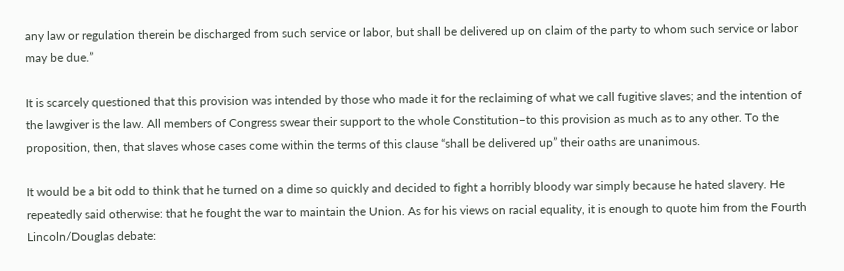any law or regulation therein be discharged from such service or labor, but shall be delivered up on claim of the party to whom such service or labor may be due.”

It is scarcely questioned that this provision was intended by those who made it for the reclaiming of what we call fugitive slaves; and the intention of the lawgiver is the law. All members of Congress swear their support to the whole Constitution–to this provision as much as to any other. To the proposition, then, that slaves whose cases come within the terms of this clause “shall be delivered up” their oaths are unanimous.

It would be a bit odd to think that he turned on a dime so quickly and decided to fight a horribly bloody war simply because he hated slavery. He repeatedly said otherwise: that he fought the war to maintain the Union. As for his views on racial equality, it is enough to quote him from the Fourth Lincoln/Douglas debate: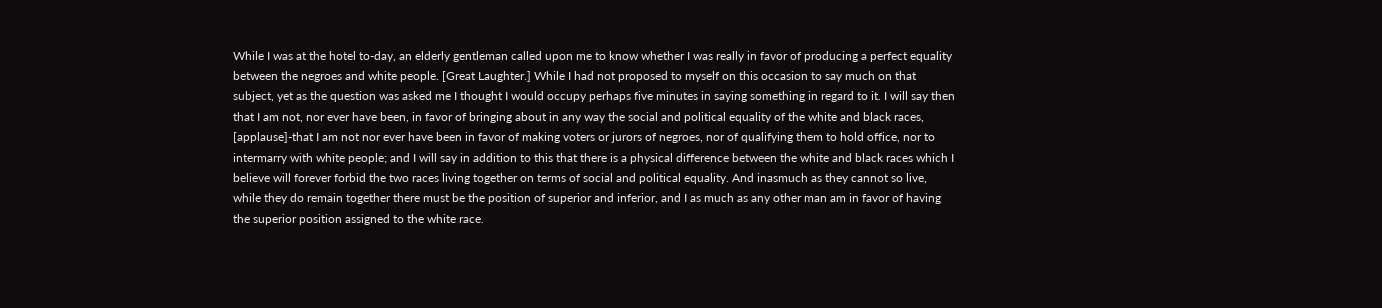While I was at the hotel to-day, an elderly gentleman called upon me to know whether I was really in favor of producing a perfect equality between the negroes and white people. [Great Laughter.] While I had not proposed to myself on this occasion to say much on that subject, yet as the question was asked me I thought I would occupy perhaps five minutes in saying something in regard to it. I will say then that I am not, nor ever have been, in favor of bringing about in any way the social and political equality of the white and black races, [applause]-that I am not nor ever have been in favor of making voters or jurors of negroes, nor of qualifying them to hold office, nor to intermarry with white people; and I will say in addition to this that there is a physical difference between the white and black races which I believe will forever forbid the two races living together on terms of social and political equality. And inasmuch as they cannot so live, while they do remain together there must be the position of superior and inferior, and I as much as any other man am in favor of having the superior position assigned to the white race.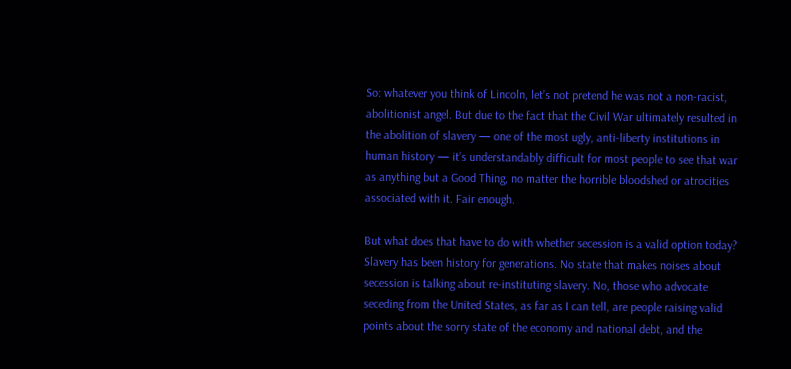So: whatever you think of Lincoln, let’s not pretend he was not a non-racist, abolitionist angel. But due to the fact that the Civil War ultimately resulted in the abolition of slavery — one of the most ugly, anti-liberty institutions in human history — it’s understandably difficult for most people to see that war as anything but a Good Thing, no matter the horrible bloodshed or atrocities associated with it. Fair enough.

But what does that have to do with whether secession is a valid option today? Slavery has been history for generations. No state that makes noises about secession is talking about re-instituting slavery. No, those who advocate seceding from the United States, as far as I can tell, are people raising valid points about the sorry state of the economy and national debt, and the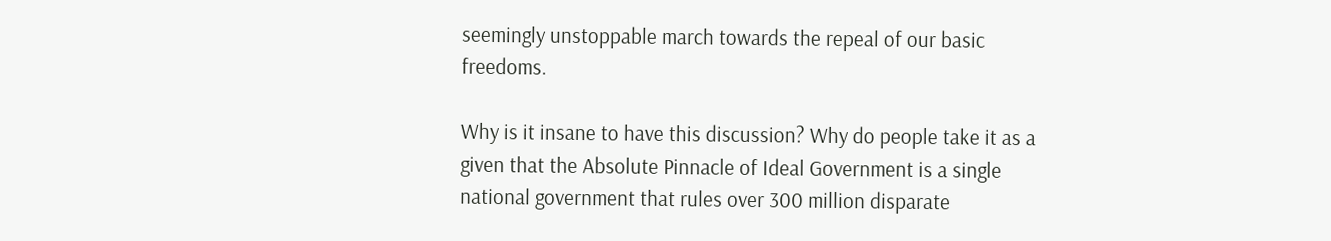seemingly unstoppable march towards the repeal of our basic freedoms.

Why is it insane to have this discussion? Why do people take it as a given that the Absolute Pinnacle of Ideal Government is a single national government that rules over 300 million disparate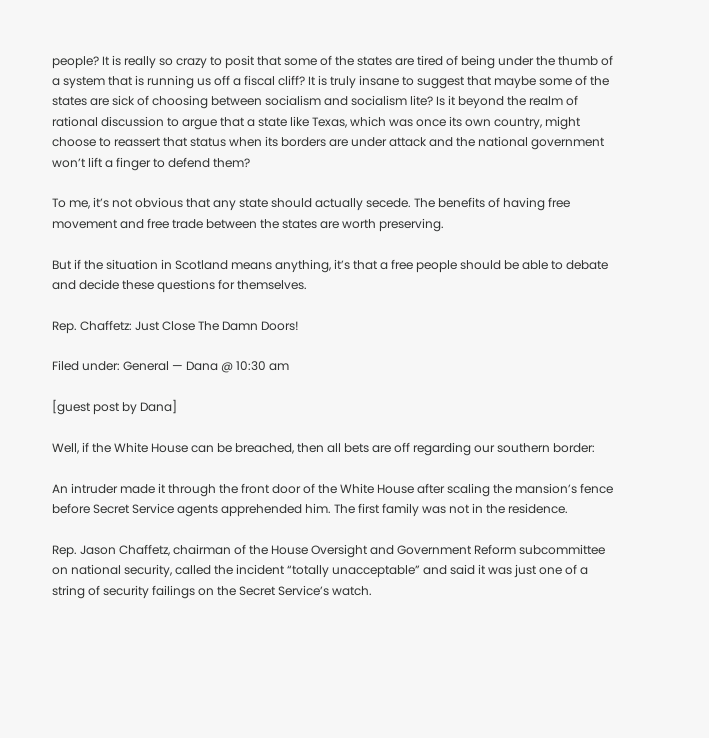people? It is really so crazy to posit that some of the states are tired of being under the thumb of a system that is running us off a fiscal cliff? It is truly insane to suggest that maybe some of the states are sick of choosing between socialism and socialism lite? Is it beyond the realm of rational discussion to argue that a state like Texas, which was once its own country, might choose to reassert that status when its borders are under attack and the national government won’t lift a finger to defend them?

To me, it’s not obvious that any state should actually secede. The benefits of having free movement and free trade between the states are worth preserving.

But if the situation in Scotland means anything, it’s that a free people should be able to debate and decide these questions for themselves.

Rep. Chaffetz: Just Close The Damn Doors!

Filed under: General — Dana @ 10:30 am

[guest post by Dana]

Well, if the White House can be breached, then all bets are off regarding our southern border:

An intruder made it through the front door of the White House after scaling the mansion’s fence before Secret Service agents apprehended him. The first family was not in the residence.

Rep. Jason Chaffetz, chairman of the House Oversight and Government Reform subcommittee on national security, called the incident “totally unacceptable” and said it was just one of a string of security failings on the Secret Service’s watch.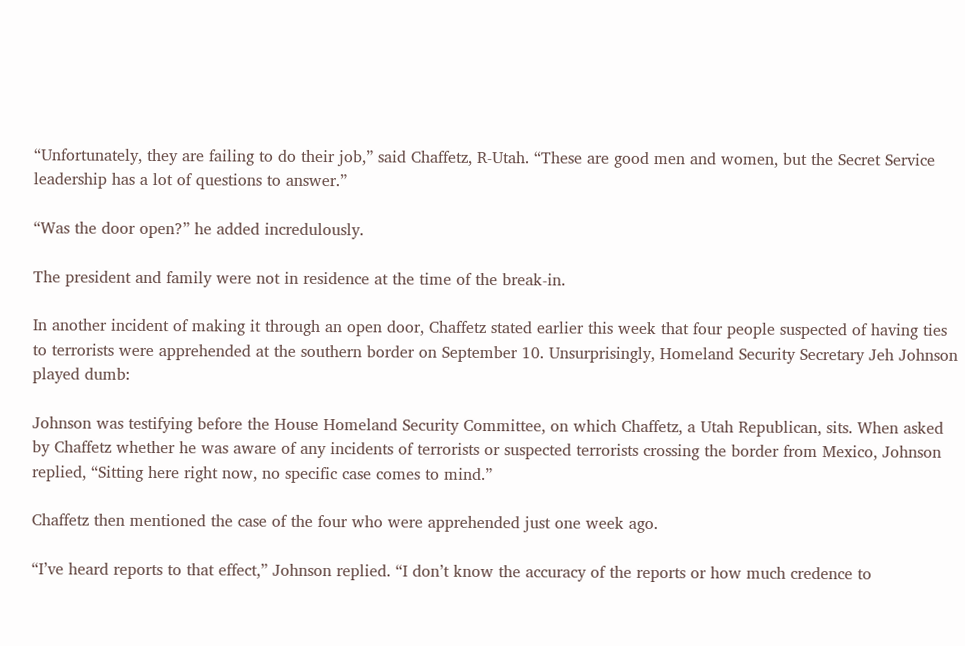“Unfortunately, they are failing to do their job,” said Chaffetz, R-Utah. “These are good men and women, but the Secret Service leadership has a lot of questions to answer.”

“Was the door open?” he added incredulously.

The president and family were not in residence at the time of the break-in.

In another incident of making it through an open door, Chaffetz stated earlier this week that four people suspected of having ties to terrorists were apprehended at the southern border on September 10. Unsurprisingly, Homeland Security Secretary Jeh Johnson played dumb:

Johnson was testifying before the House Homeland Security Committee, on which Chaffetz, a Utah Republican, sits. When asked by Chaffetz whether he was aware of any incidents of terrorists or suspected terrorists crossing the border from Mexico, Johnson replied, “Sitting here right now, no specific case comes to mind.”

Chaffetz then mentioned the case of the four who were apprehended just one week ago.

“I’ve heard reports to that effect,” Johnson replied. “I don’t know the accuracy of the reports or how much credence to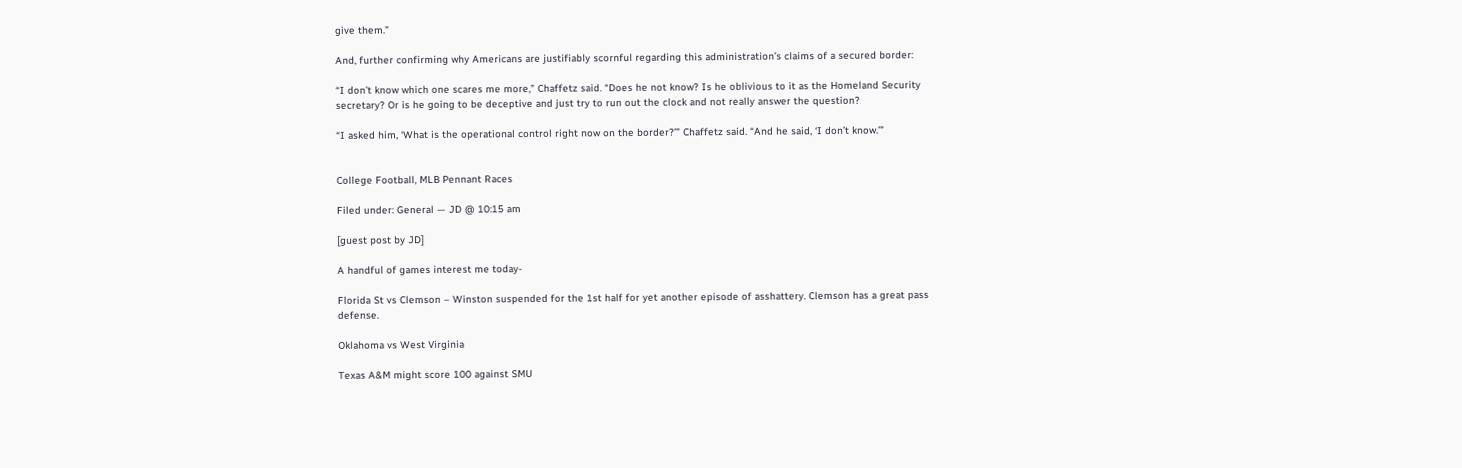give them.”

And, further confirming why Americans are justifiably scornful regarding this administration’s claims of a secured border:

“I don’t know which one scares me more,” Chaffetz said. “Does he not know? Is he oblivious to it as the Homeland Security secretary? Or is he going to be deceptive and just try to run out the clock and not really answer the question?

“I asked him, ‘What is the operational control right now on the border?’” Chaffetz said. “And he said, ‘I don’t know.’”


College Football, MLB Pennant Races

Filed under: General — JD @ 10:15 am

[guest post by JD]

A handful of games interest me today-

Florida St vs Clemson – Winston suspended for the 1st half for yet another episode of asshattery. Clemson has a great pass defense.

Oklahoma vs West Virginia

Texas A&M might score 100 against SMU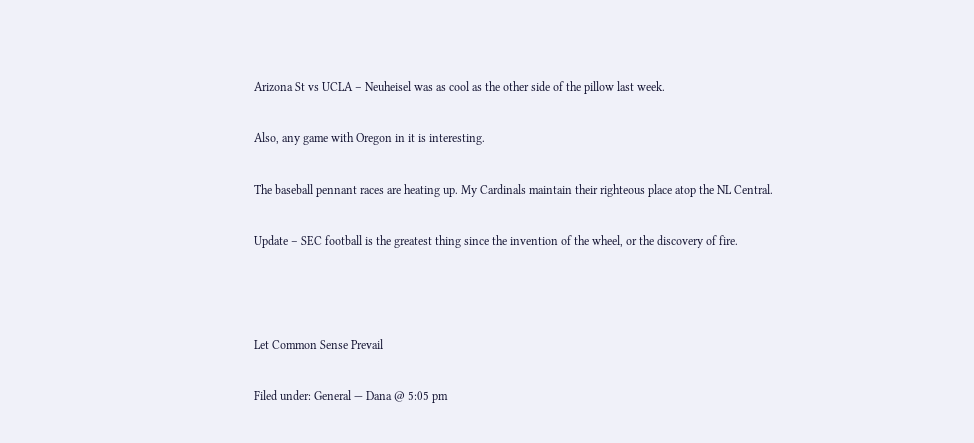Arizona St vs UCLA – Neuheisel was as cool as the other side of the pillow last week.

Also, any game with Oregon in it is interesting.

The baseball pennant races are heating up. My Cardinals maintain their righteous place atop the NL Central.

Update – SEC football is the greatest thing since the invention of the wheel, or the discovery of fire.



Let Common Sense Prevail

Filed under: General — Dana @ 5:05 pm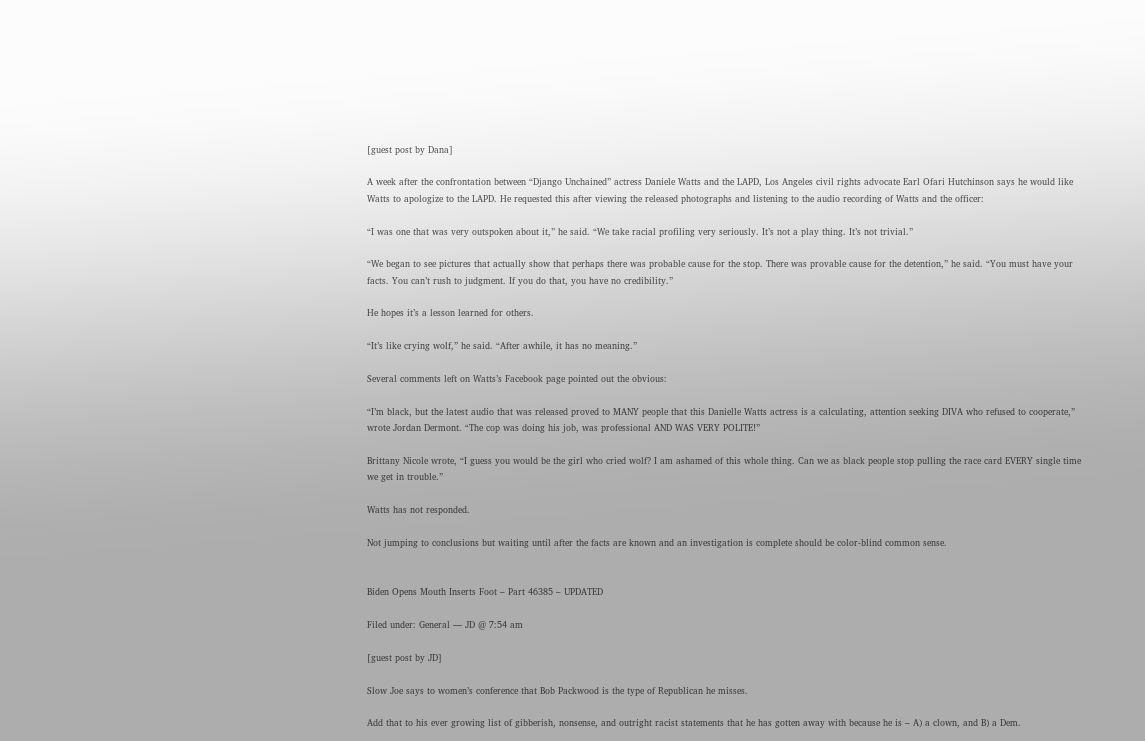[guest post by Dana]

A week after the confrontation between “Django Unchained” actress Daniele Watts and the LAPD, Los Angeles civil rights advocate Earl Ofari Hutchinson says he would like Watts to apologize to the LAPD. He requested this after viewing the released photographs and listening to the audio recording of Watts and the officer:

“I was one that was very outspoken about it,” he said. “We take racial profiling very seriously. It’s not a play thing. It’s not trivial.”

“We began to see pictures that actually show that perhaps there was probable cause for the stop. There was provable cause for the detention,” he said. “You must have your facts. You can’t rush to judgment. If you do that, you have no credibility.”

He hopes it’s a lesson learned for others.

“It’s like crying wolf,” he said. “After awhile, it has no meaning.”

Several comments left on Watts’s Facebook page pointed out the obvious:

“I’m black, but the latest audio that was released proved to MANY people that this Danielle Watts actress is a calculating, attention seeking DIVA who refused to cooperate,” wrote Jordan Dermont. “The cop was doing his job, was professional AND WAS VERY POLITE!”

Brittany Nicole wrote, “I guess you would be the girl who cried wolf? I am ashamed of this whole thing. Can we as black people stop pulling the race card EVERY single time we get in trouble.”

Watts has not responded.

Not jumping to conclusions but waiting until after the facts are known and an investigation is complete should be color-blind common sense.


Biden Opens Mouth Inserts Foot – Part 46385 – UPDATED

Filed under: General — JD @ 7:54 am

[guest post by JD]

Slow Joe says to women’s conference that Bob Packwood is the type of Republican he misses.

Add that to his ever growing list of gibberish, nonsense, and outright racist statements that he has gotten away with because he is – A) a clown, and B) a Dem.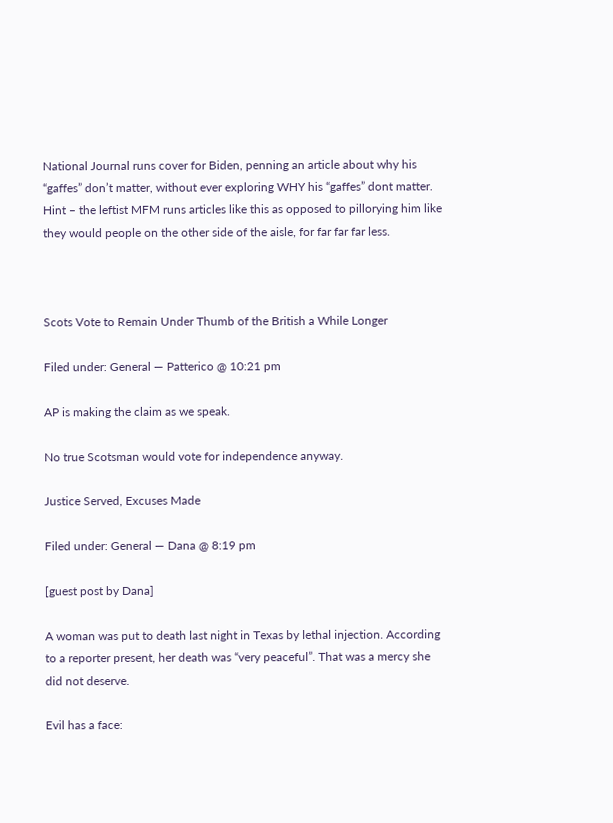National Journal runs cover for Biden, penning an article about why his “gaffes” don’t matter, without ever exploring WHY his “gaffes” dont matter. Hint – the leftist MFM runs articles like this as opposed to pillorying him like they would people on the other side of the aisle, for far far far less.



Scots Vote to Remain Under Thumb of the British a While Longer

Filed under: General — Patterico @ 10:21 pm

AP is making the claim as we speak.

No true Scotsman would vote for independence anyway.

Justice Served, Excuses Made

Filed under: General — Dana @ 8:19 pm

[guest post by Dana]

A woman was put to death last night in Texas by lethal injection. According to a reporter present, her death was “very peaceful”. That was a mercy she did not deserve.

Evil has a face: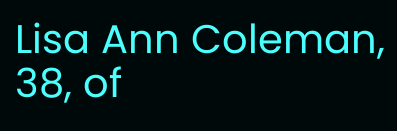Lisa Ann Coleman, 38, of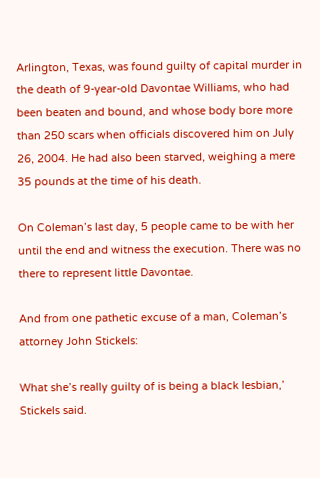Arlington, Texas, was found guilty of capital murder in the death of 9-year-old Davontae Williams, who had been beaten and bound, and whose body bore more than 250 scars when officials discovered him on July 26, 2004. He had also been starved, weighing a mere 35 pounds at the time of his death.

On Coleman’s last day, 5 people came to be with her until the end and witness the execution. There was no there to represent little Davontae.

And from one pathetic excuse of a man, Coleman’s attorney John Stickels:

What she’s really guilty of is being a black lesbian,’ Stickels said.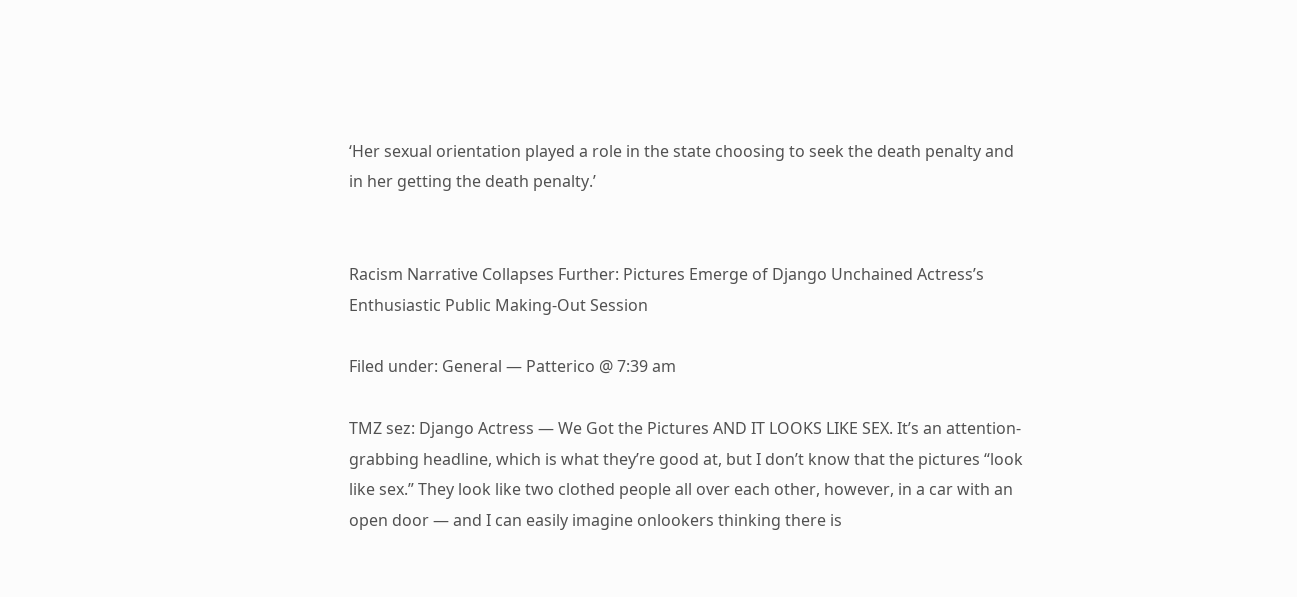‘Her sexual orientation played a role in the state choosing to seek the death penalty and in her getting the death penalty.’


Racism Narrative Collapses Further: Pictures Emerge of Django Unchained Actress’s Enthusiastic Public Making-Out Session

Filed under: General — Patterico @ 7:39 am

TMZ sez: Django Actress — We Got the Pictures AND IT LOOKS LIKE SEX. It’s an attention-grabbing headline, which is what they’re good at, but I don’t know that the pictures “look like sex.” They look like two clothed people all over each other, however, in a car with an open door — and I can easily imagine onlookers thinking there is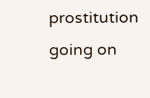prostitution going on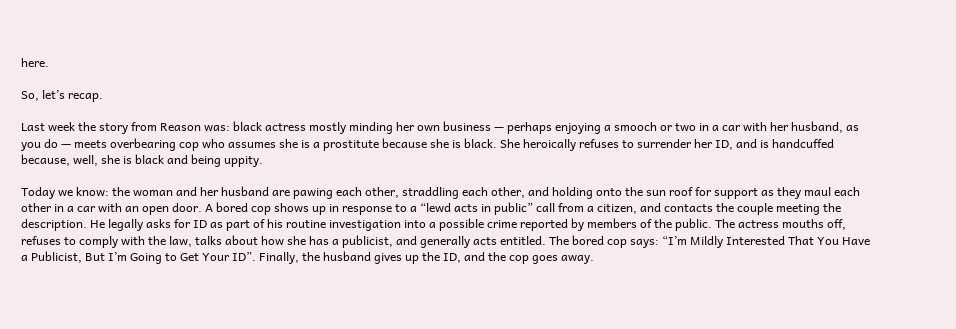here.

So, let’s recap.

Last week the story from Reason was: black actress mostly minding her own business — perhaps enjoying a smooch or two in a car with her husband, as you do — meets overbearing cop who assumes she is a prostitute because she is black. She heroically refuses to surrender her ID, and is handcuffed because, well, she is black and being uppity.

Today we know: the woman and her husband are pawing each other, straddling each other, and holding onto the sun roof for support as they maul each other in a car with an open door. A bored cop shows up in response to a “lewd acts in public” call from a citizen, and contacts the couple meeting the description. He legally asks for ID as part of his routine investigation into a possible crime reported by members of the public. The actress mouths off, refuses to comply with the law, talks about how she has a publicist, and generally acts entitled. The bored cop says: “I’m Mildly Interested That You Have a Publicist, But I’m Going to Get Your ID”. Finally, the husband gives up the ID, and the cop goes away.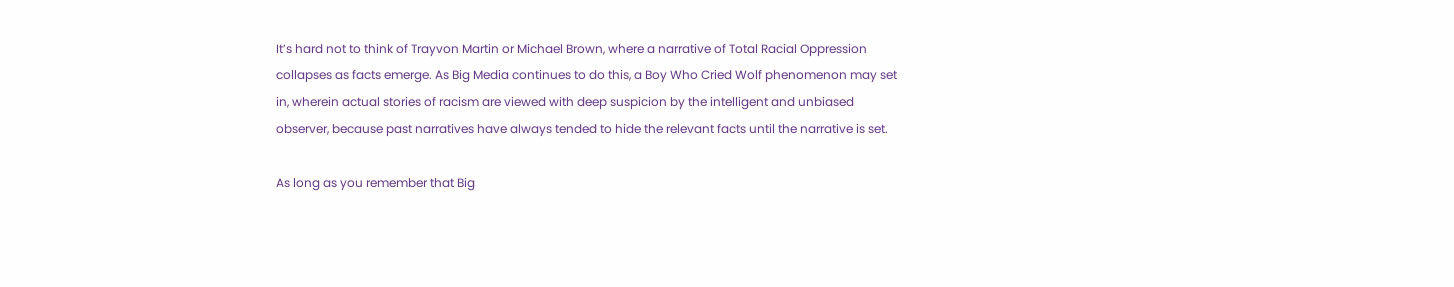It’s hard not to think of Trayvon Martin or Michael Brown, where a narrative of Total Racial Oppression collapses as facts emerge. As Big Media continues to do this, a Boy Who Cried Wolf phenomenon may set in, wherein actual stories of racism are viewed with deep suspicion by the intelligent and unbiased observer, because past narratives have always tended to hide the relevant facts until the narrative is set.

As long as you remember that Big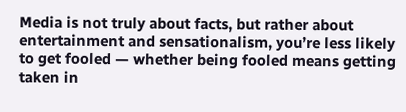Media is not truly about facts, but rather about entertainment and sensationalism, you’re less likely to get fooled — whether being fooled means getting taken in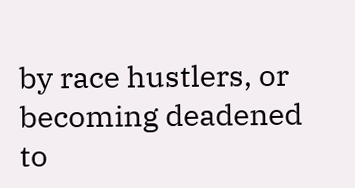by race hustlers, or becoming deadened to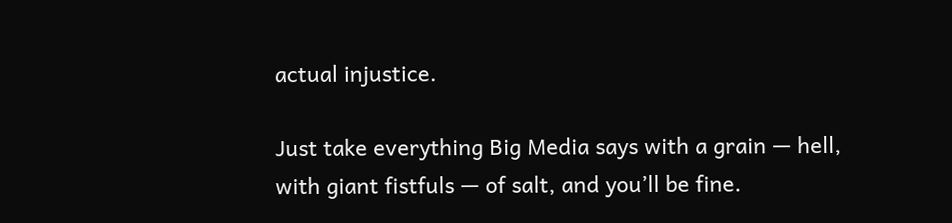actual injustice.

Just take everything Big Media says with a grain — hell, with giant fistfuls — of salt, and you’ll be fine.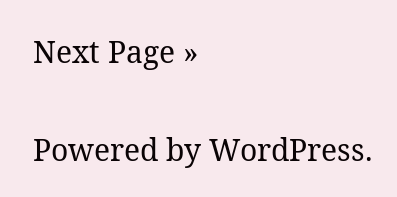Next Page »

Powered by WordPress.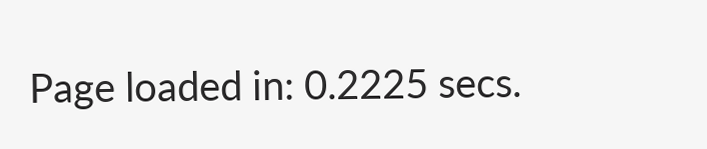Page loaded in: 0.2225 secs.